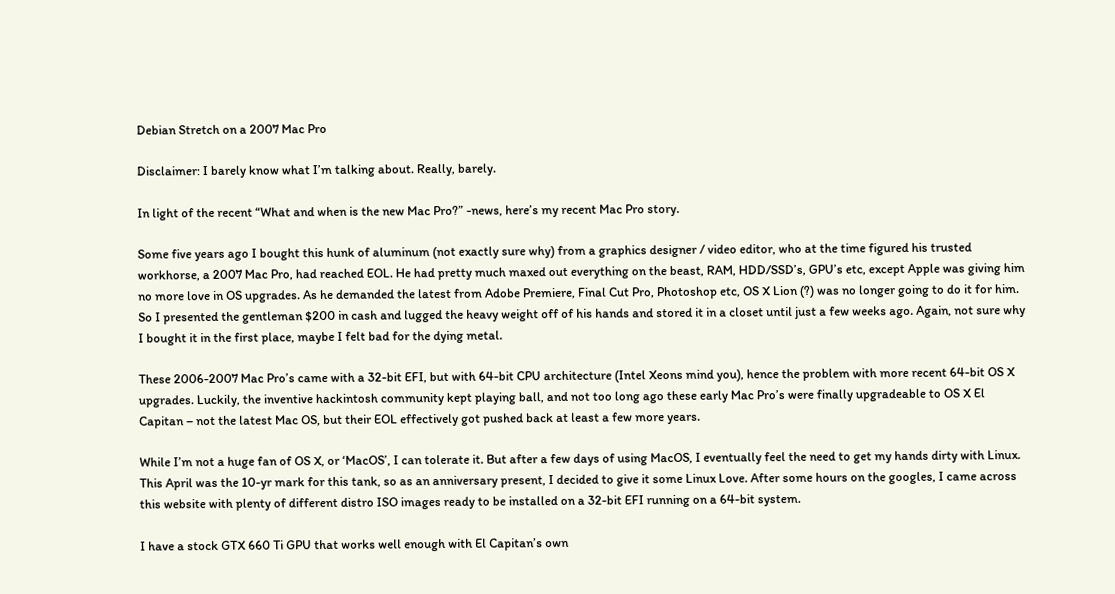Debian Stretch on a 2007 Mac Pro

Disclaimer: I barely know what I’m talking about. Really, barely.

In light of the recent “What and when is the new Mac Pro?” -news, here’s my recent Mac Pro story.

Some five years ago I bought this hunk of aluminum (not exactly sure why) from a graphics designer / video editor, who at the time figured his trusted workhorse, a 2007 Mac Pro, had reached EOL. He had pretty much maxed out everything on the beast, RAM, HDD/SSD’s, GPU’s etc, except Apple was giving him no more love in OS upgrades. As he demanded the latest from Adobe Premiere, Final Cut Pro, Photoshop etc, OS X Lion (?) was no longer going to do it for him. So I presented the gentleman $200 in cash and lugged the heavy weight off of his hands and stored it in a closet until just a few weeks ago. Again, not sure why I bought it in the first place, maybe I felt bad for the dying metal.

These 2006-2007 Mac Pro’s came with a 32-bit EFI, but with 64-bit CPU architecture (Intel Xeons mind you), hence the problem with more recent 64-bit OS X upgrades. Luckily, the inventive hackintosh community kept playing ball, and not too long ago these early Mac Pro’s were finally upgradeable to OS X El Capitan – not the latest Mac OS, but their EOL effectively got pushed back at least a few more years.

While I’m not a huge fan of OS X, or ‘MacOS’, I can tolerate it. But after a few days of using MacOS, I eventually feel the need to get my hands dirty with Linux. This April was the 10-yr mark for this tank, so as an anniversary present, I decided to give it some Linux Love. After some hours on the googles, I came across this website with plenty of different distro ISO images ready to be installed on a 32-bit EFI running on a 64-bit system.

I have a stock GTX 660 Ti GPU that works well enough with El Capitan’s own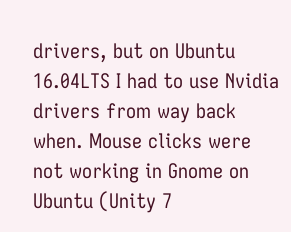drivers, but on Ubuntu 16.04LTS I had to use Nvidia drivers from way back when. Mouse clicks were not working in Gnome on Ubuntu (Unity 7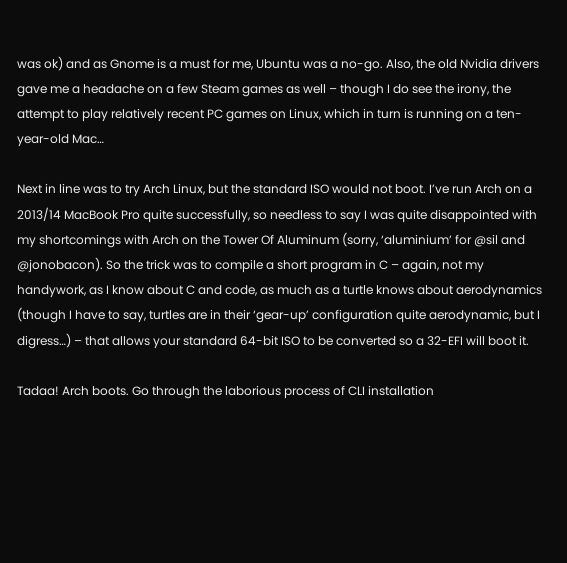was ok) and as Gnome is a must for me, Ubuntu was a no-go. Also, the old Nvidia drivers gave me a headache on a few Steam games as well – though I do see the irony, the attempt to play relatively recent PC games on Linux, which in turn is running on a ten-year-old Mac…

Next in line was to try Arch Linux, but the standard ISO would not boot. I’ve run Arch on a 2013/14 MacBook Pro quite successfully, so needless to say I was quite disappointed with my shortcomings with Arch on the Tower Of Aluminum (sorry, ‘aluminium’ for @sil and @jonobacon). So the trick was to compile a short program in C – again, not my handywork, as I know about C and code, as much as a turtle knows about aerodynamics (though I have to say, turtles are in their ‘gear-up’ configuration quite aerodynamic, but I digress…) – that allows your standard 64-bit ISO to be converted so a 32-EFI will boot it.

Tadaa! Arch boots. Go through the laborious process of CLI installation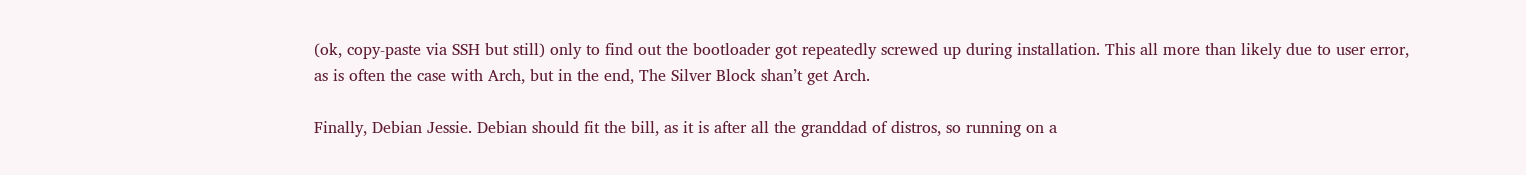(ok, copy-paste via SSH but still) only to find out the bootloader got repeatedly screwed up during installation. This all more than likely due to user error, as is often the case with Arch, but in the end, The Silver Block shan’t get Arch.

Finally, Debian Jessie. Debian should fit the bill, as it is after all the granddad of distros, so running on a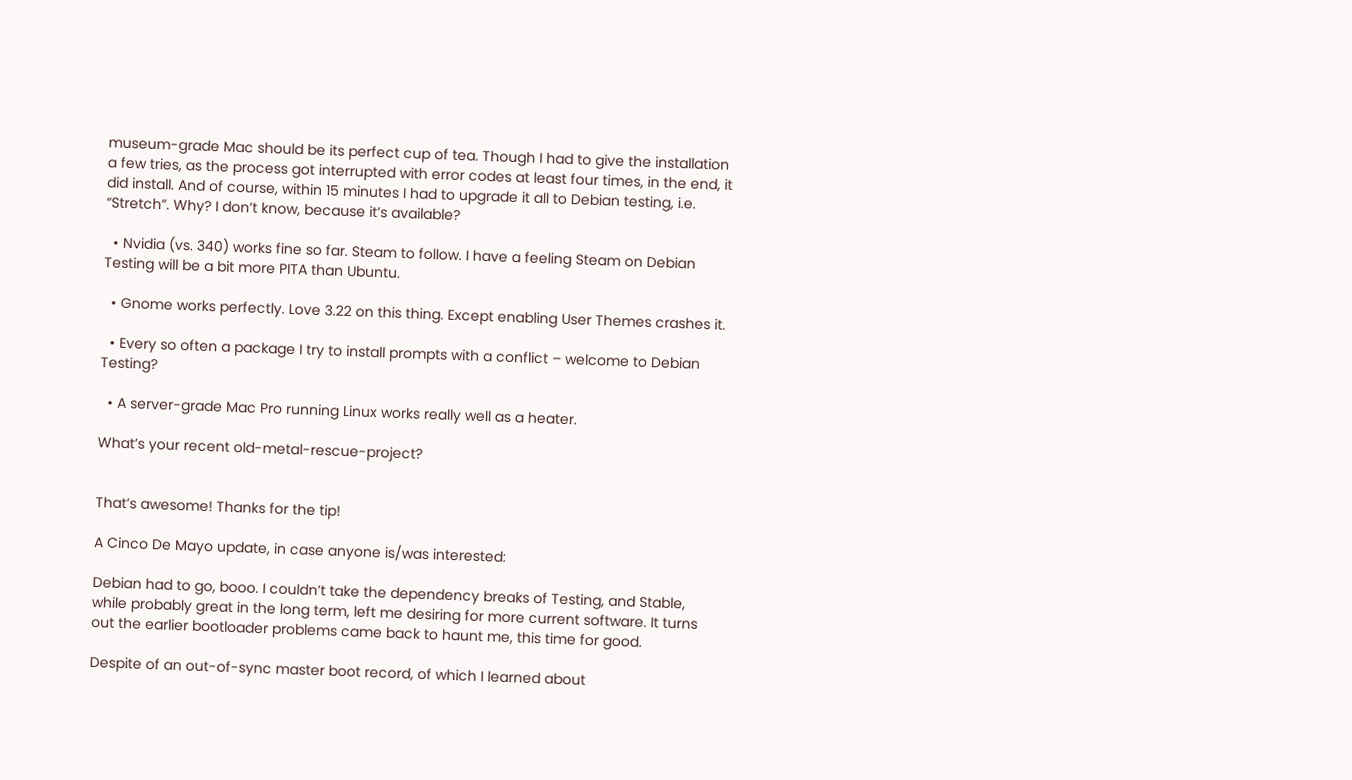museum-grade Mac should be its perfect cup of tea. Though I had to give the installation a few tries, as the process got interrupted with error codes at least four times, in the end, it did install. And of course, within 15 minutes I had to upgrade it all to Debian testing, i.e. “Stretch”. Why? I don’t know, because it’s available?

  • Nvidia (vs. 340) works fine so far. Steam to follow. I have a feeling Steam on Debian Testing will be a bit more PITA than Ubuntu.

  • Gnome works perfectly. Love 3.22 on this thing. Except enabling User Themes crashes it.

  • Every so often a package I try to install prompts with a conflict – welcome to Debian Testing?

  • A server-grade Mac Pro running Linux works really well as a heater.

What’s your recent old-metal-rescue-project?


That’s awesome! Thanks for the tip!

A Cinco De Mayo update, in case anyone is/was interested:

Debian had to go, booo. I couldn’t take the dependency breaks of Testing, and Stable, while probably great in the long term, left me desiring for more current software. It turns out the earlier bootloader problems came back to haunt me, this time for good.

Despite of an out-of-sync master boot record, of which I learned about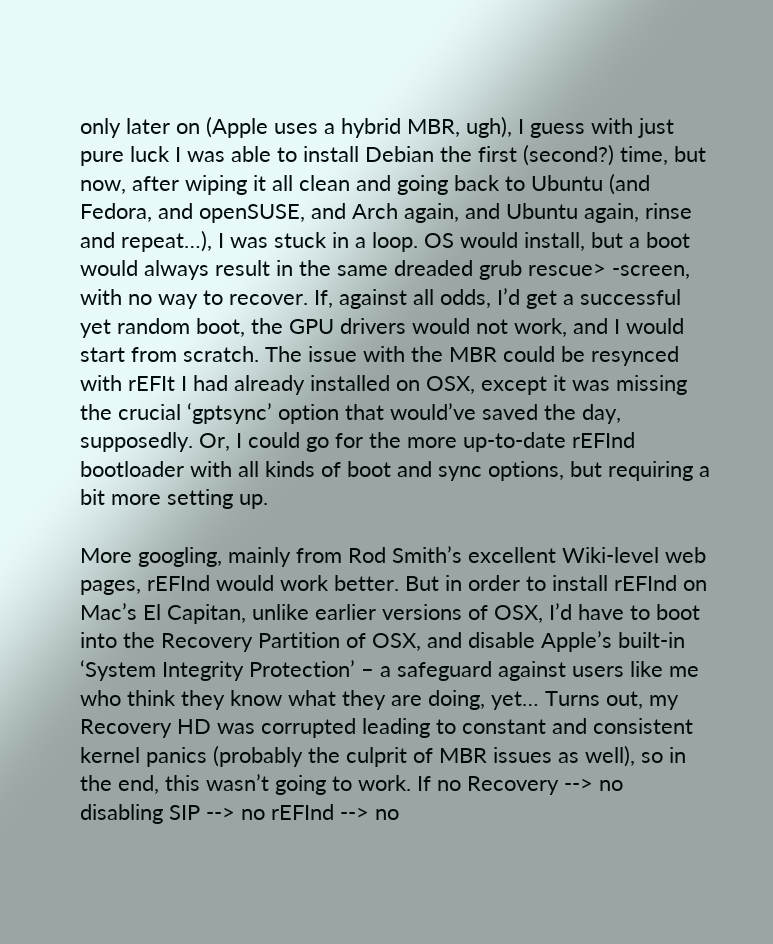only later on (Apple uses a hybrid MBR, ugh), I guess with just pure luck I was able to install Debian the first (second?) time, but now, after wiping it all clean and going back to Ubuntu (and Fedora, and openSUSE, and Arch again, and Ubuntu again, rinse and repeat…), I was stuck in a loop. OS would install, but a boot would always result in the same dreaded grub rescue> -screen, with no way to recover. If, against all odds, I’d get a successful yet random boot, the GPU drivers would not work, and I would start from scratch. The issue with the MBR could be resynced with rEFIt I had already installed on OSX, except it was missing the crucial ‘gptsync’ option that would’ve saved the day, supposedly. Or, I could go for the more up-to-date rEFInd bootloader with all kinds of boot and sync options, but requiring a bit more setting up.

More googling, mainly from Rod Smith’s excellent Wiki-level web pages, rEFInd would work better. But in order to install rEFInd on Mac’s El Capitan, unlike earlier versions of OSX, I’d have to boot into the Recovery Partition of OSX, and disable Apple’s built-in ‘System Integrity Protection’ – a safeguard against users like me who think they know what they are doing, yet… Turns out, my Recovery HD was corrupted leading to constant and consistent kernel panics (probably the culprit of MBR issues as well), so in the end, this wasn’t going to work. If no Recovery --> no disabling SIP --> no rEFInd --> no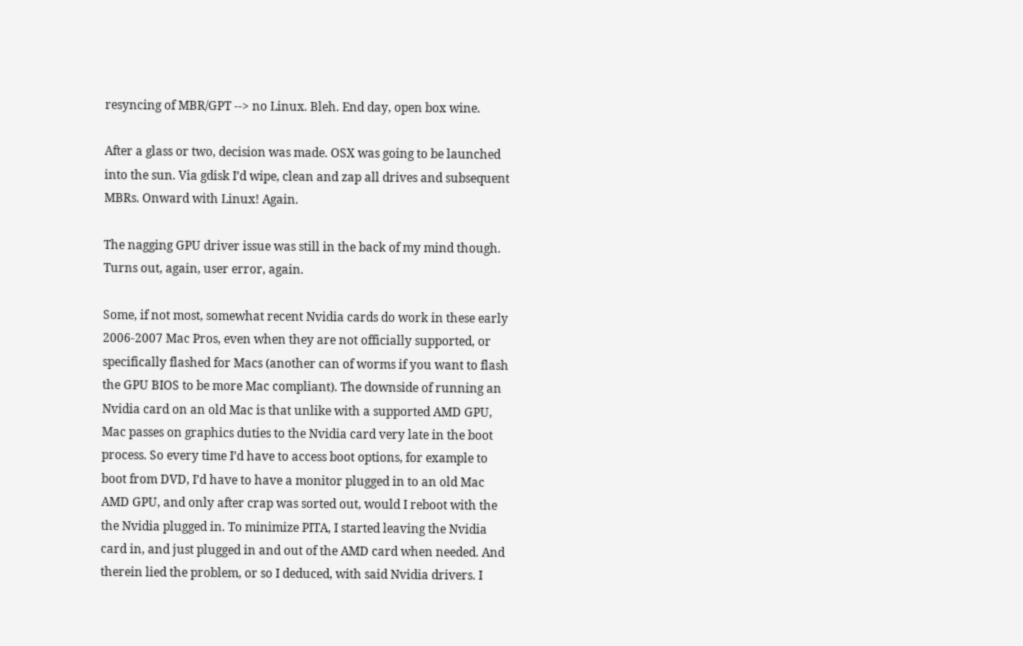resyncing of MBR/GPT --> no Linux. Bleh. End day, open box wine.

After a glass or two, decision was made. OSX was going to be launched into the sun. Via gdisk I’d wipe, clean and zap all drives and subsequent MBRs. Onward with Linux! Again.

The nagging GPU driver issue was still in the back of my mind though. Turns out, again, user error, again.

Some, if not most, somewhat recent Nvidia cards do work in these early 2006-2007 Mac Pros, even when they are not officially supported, or specifically flashed for Macs (another can of worms if you want to flash the GPU BIOS to be more Mac compliant). The downside of running an Nvidia card on an old Mac is that unlike with a supported AMD GPU, Mac passes on graphics duties to the Nvidia card very late in the boot process. So every time I’d have to access boot options, for example to boot from DVD, I’d have to have a monitor plugged in to an old Mac AMD GPU, and only after crap was sorted out, would I reboot with the the Nvidia plugged in. To minimize PITA, I started leaving the Nvidia card in, and just plugged in and out of the AMD card when needed. And therein lied the problem, or so I deduced, with said Nvidia drivers. I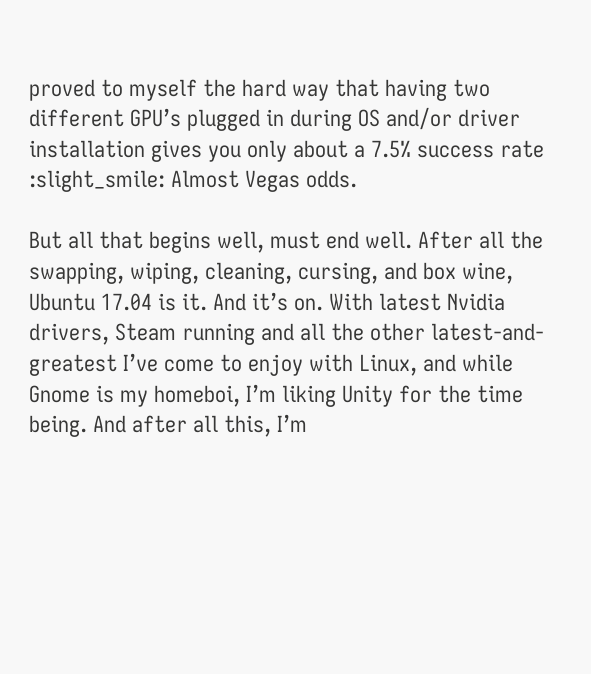proved to myself the hard way that having two different GPU’s plugged in during OS and/or driver installation gives you only about a 7.5% success rate :slight_smile: Almost Vegas odds.

But all that begins well, must end well. After all the swapping, wiping, cleaning, cursing, and box wine, Ubuntu 17.04 is it. And it’s on. With latest Nvidia drivers, Steam running and all the other latest-and-greatest I’ve come to enjoy with Linux, and while Gnome is my homeboi, I’m liking Unity for the time being. And after all this, I’m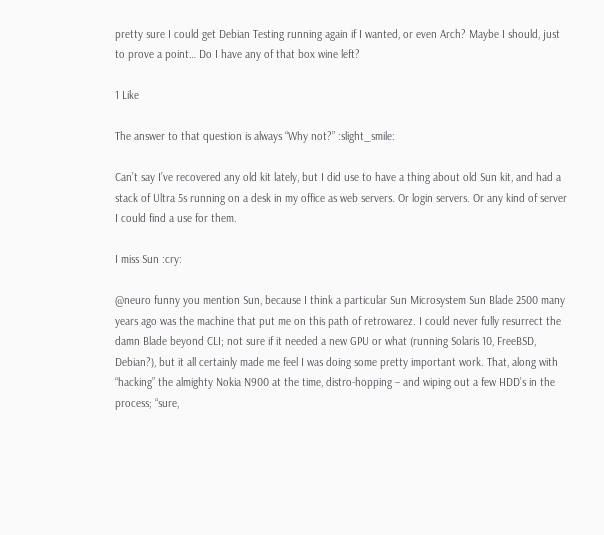pretty sure I could get Debian Testing running again if I wanted, or even Arch? Maybe I should, just to prove a point… Do I have any of that box wine left?

1 Like

The answer to that question is always “Why not?” :slight_smile:

Can’t say I’ve recovered any old kit lately, but I did use to have a thing about old Sun kit, and had a stack of Ultra 5s running on a desk in my office as web servers. Or login servers. Or any kind of server I could find a use for them.

I miss Sun :cry:

@neuro funny you mention Sun, because I think a particular Sun Microsystem Sun Blade 2500 many years ago was the machine that put me on this path of retrowarez. I could never fully resurrect the damn Blade beyond CLI; not sure if it needed a new GPU or what (running Solaris 10, FreeBSD, Debian?), but it all certainly made me feel I was doing some pretty important work. That, along with “hacking” the almighty Nokia N900 at the time, distro-hopping – and wiping out a few HDD’s in the process; “sure,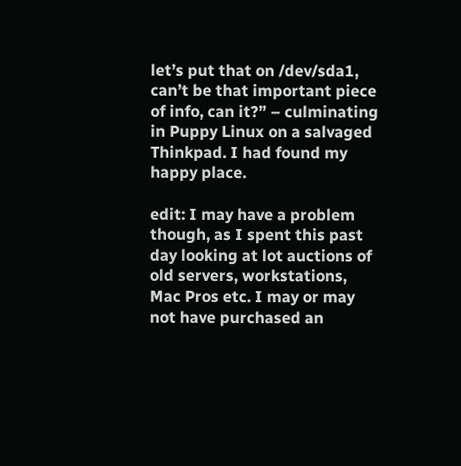let’s put that on /dev/sda1, can’t be that important piece of info, can it?” – culminating in Puppy Linux on a salvaged Thinkpad. I had found my happy place.

edit: I may have a problem though, as I spent this past day looking at lot auctions of old servers, workstations, Mac Pros etc. I may or may not have purchased an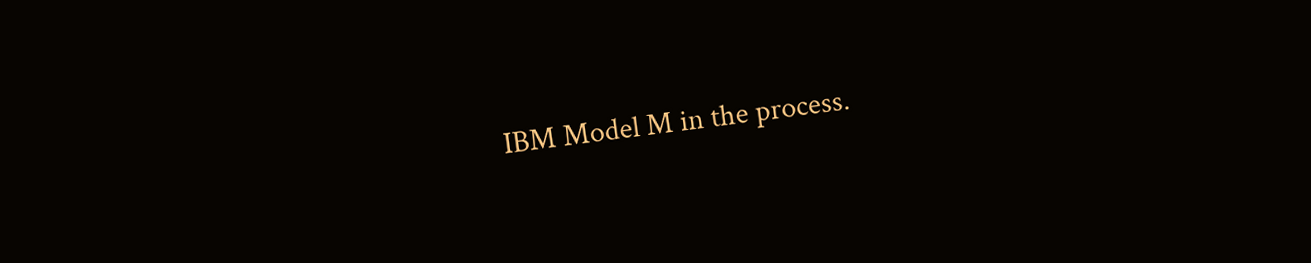IBM Model M in the process.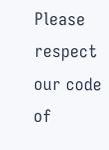Please respect our code of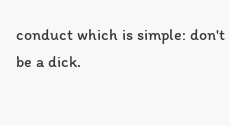conduct which is simple: don't be a dick.